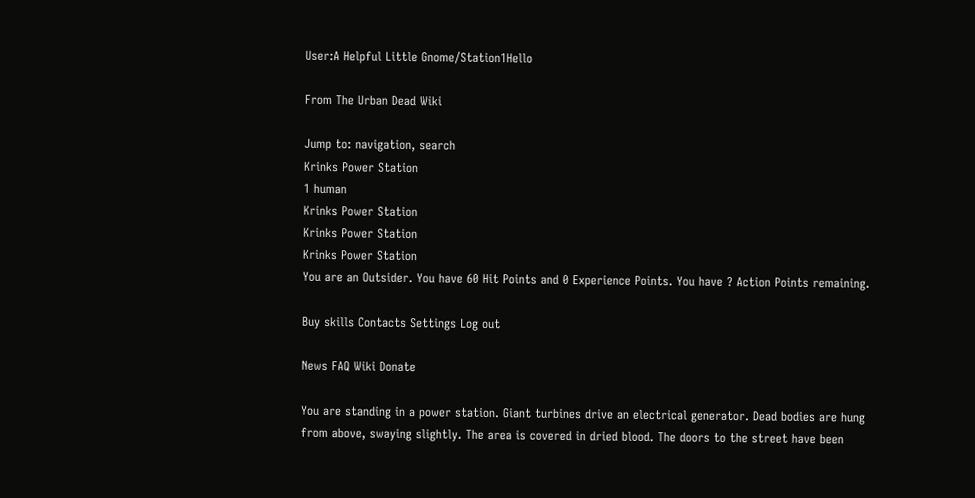User:A Helpful Little Gnome/Station1Hello

From The Urban Dead Wiki

Jump to: navigation, search
Krinks Power Station
1 human
Krinks Power Station
Krinks Power Station
Krinks Power Station
You are an Outsider. You have 60 Hit Points and 0 Experience Points. You have ? Action Points remaining.

Buy skills Contacts Settings Log out

News FAQ Wiki Donate

You are standing in a power station. Giant turbines drive an electrical generator. Dead bodies are hung from above, swaying slightly. The area is covered in dried blood. The doors to the street have been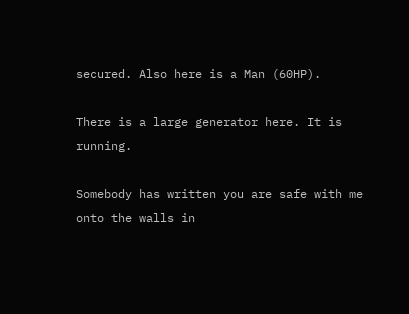secured. Also here is a Man (60HP).

There is a large generator here. It is running.

Somebody has written you are safe with me onto the walls in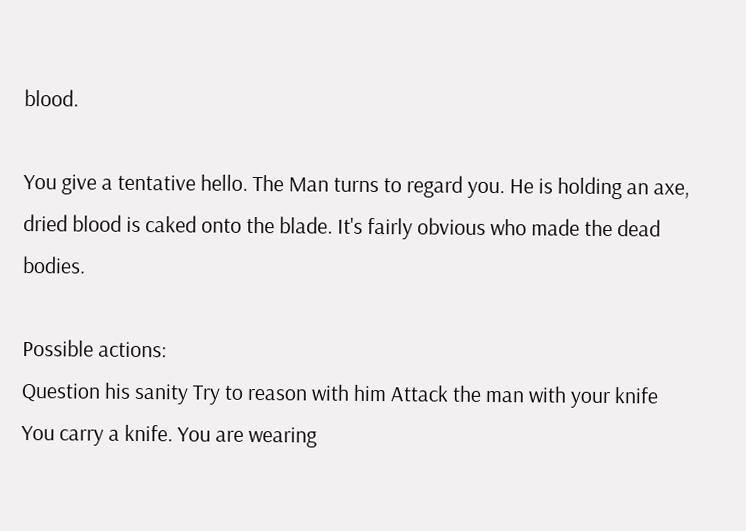blood.

You give a tentative hello. The Man turns to regard you. He is holding an axe, dried blood is caked onto the blade. It's fairly obvious who made the dead bodies.

Possible actions:
Question his sanity Try to reason with him Attack the man with your knife
You carry a knife. You are wearing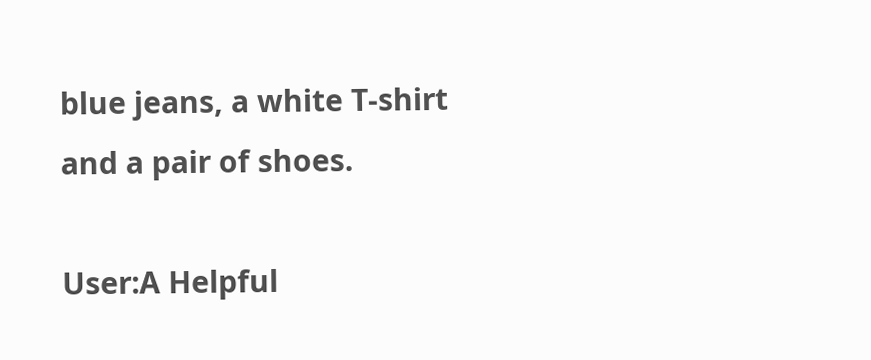blue jeans, a white T-shirt and a pair of shoes.

User:A Helpful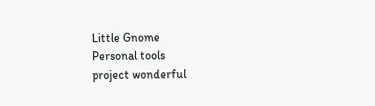Little Gnome
Personal tools
project wonderful